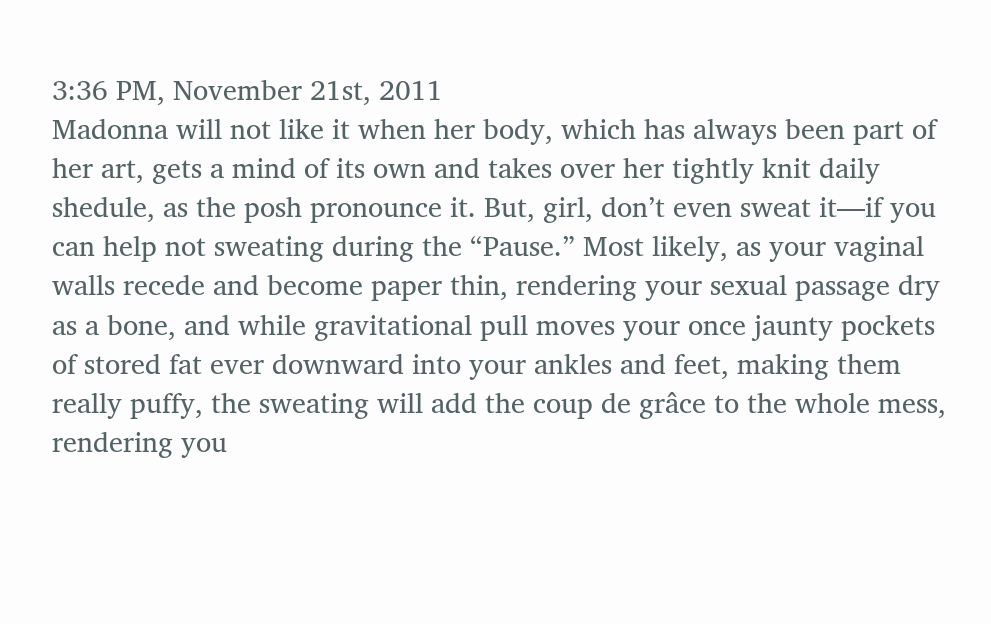3:36 PM, November 21st, 2011
Madonna will not like it when her body, which has always been part of her art, gets a mind of its own and takes over her tightly knit daily shedule, as the posh pronounce it. But, girl, don’t even sweat it—if you can help not sweating during the “Pause.” Most likely, as your vaginal walls recede and become paper thin, rendering your sexual passage dry as a bone, and while gravitational pull moves your once jaunty pockets of stored fat ever downward into your ankles and feet, making them really puffy, the sweating will add the coup de grâce to the whole mess, rendering you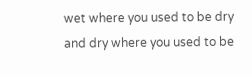wet where you used to be dry and dry where you used to be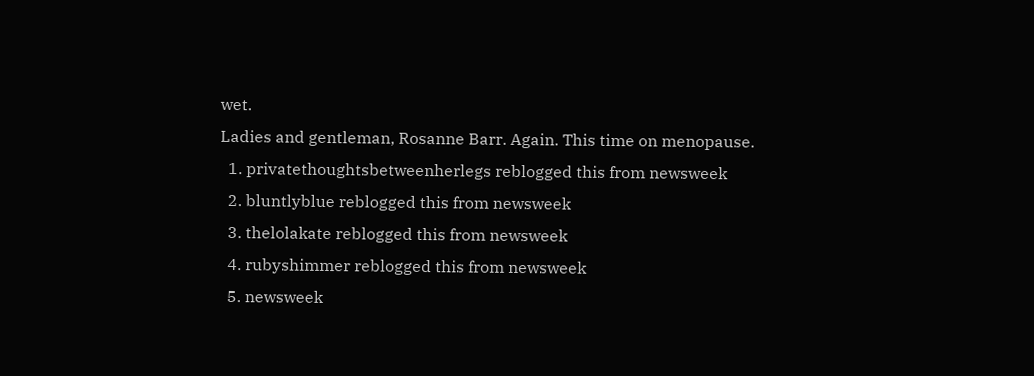wet.
Ladies and gentleman, Rosanne Barr. Again. This time on menopause.
  1. privatethoughtsbetweenherlegs reblogged this from newsweek
  2. bluntlyblue reblogged this from newsweek
  3. thelolakate reblogged this from newsweek
  4. rubyshimmer reblogged this from newsweek
  5. newsweek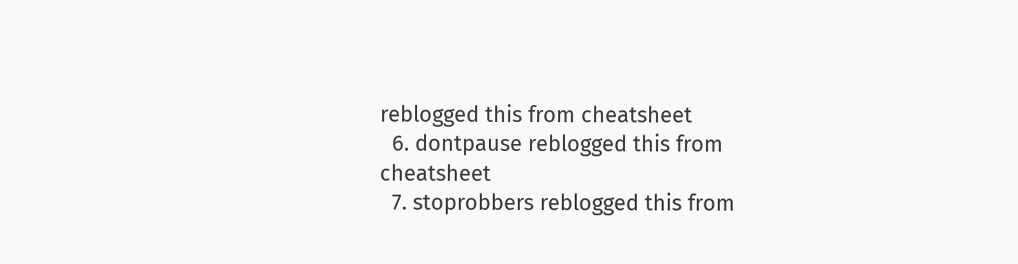reblogged this from cheatsheet
  6. dontpause reblogged this from cheatsheet
  7. stoprobbers reblogged this from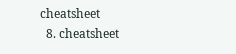cheatsheet
  8. cheatsheet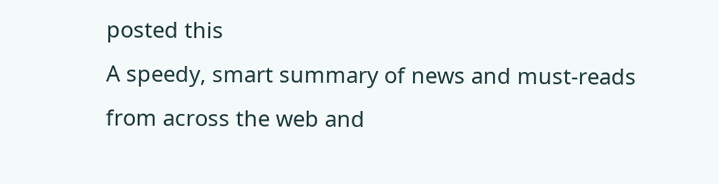posted this
A speedy, smart summary of news and must-reads from across the web and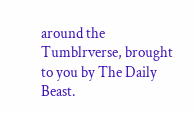around the Tumblrverse, brought to you by The Daily Beast.